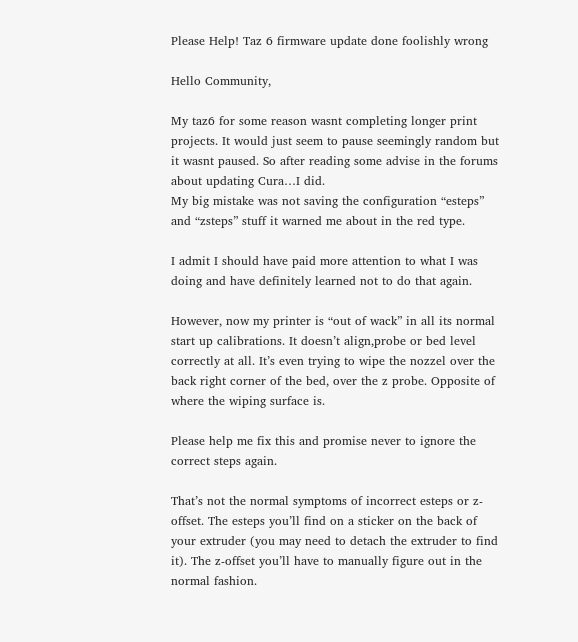Please Help! Taz 6 firmware update done foolishly wrong

Hello Community,

My taz6 for some reason wasnt completing longer print projects. It would just seem to pause seemingly random but it wasnt paused. So after reading some advise in the forums about updating Cura…I did.
My big mistake was not saving the configuration “esteps” and “zsteps” stuff it warned me about in the red type.

I admit I should have paid more attention to what I was doing and have definitely learned not to do that again.

However, now my printer is “out of wack” in all its normal start up calibrations. It doesn’t align,probe or bed level correctly at all. It’s even trying to wipe the nozzel over the back right corner of the bed, over the z probe. Opposite of where the wiping surface is.

Please help me fix this and promise never to ignore the correct steps again.

That’s not the normal symptoms of incorrect esteps or z-offset. The esteps you’ll find on a sticker on the back of your extruder (you may need to detach the extruder to find it). The z-offset you’ll have to manually figure out in the normal fashion.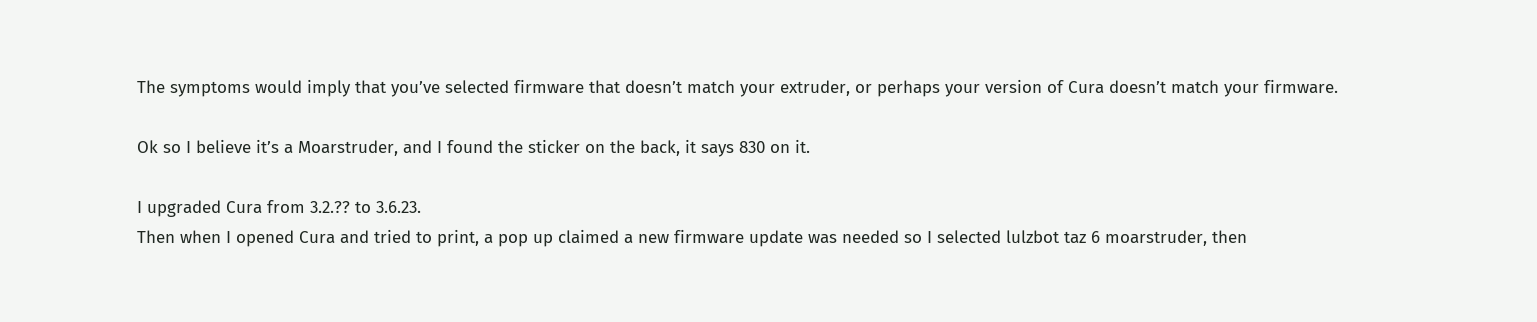The symptoms would imply that you’ve selected firmware that doesn’t match your extruder, or perhaps your version of Cura doesn’t match your firmware.

Ok so I believe it’s a Moarstruder, and I found the sticker on the back, it says 830 on it.

I upgraded Cura from 3.2.?? to 3.6.23.
Then when I opened Cura and tried to print, a pop up claimed a new firmware update was needed so I selected lulzbot taz 6 moarstruder, then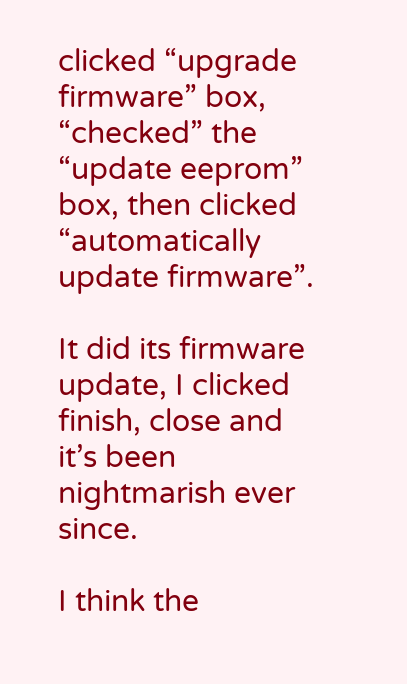clicked “upgrade firmware” box, “checked” the “update eeprom” box, then clicked “automatically update firmware”.

It did its firmware update, I clicked finish, close and it’s been nightmarish ever since.

I think the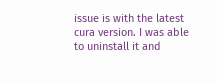issue is with the latest cura version. I was able to uninstall it and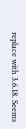replace with 3.6.18. Seems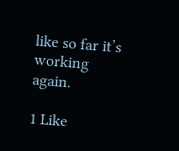like so far it’s working again.

1 Like